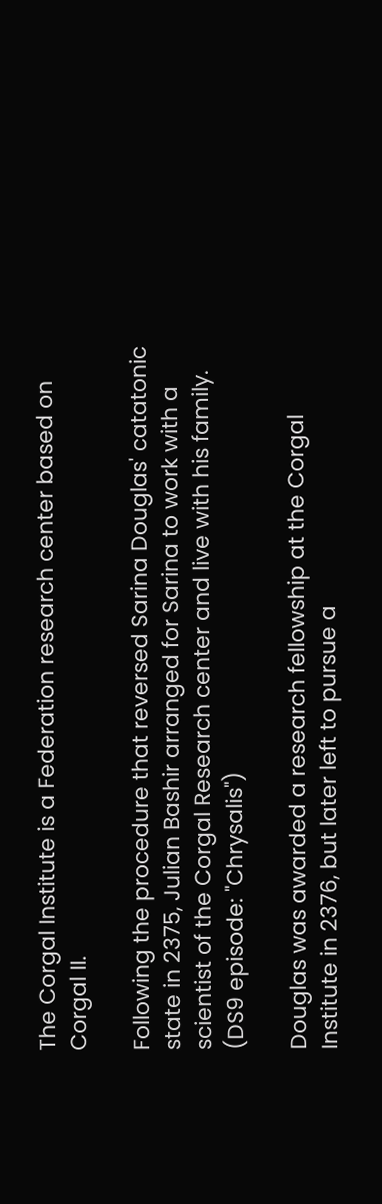The Corgal Institute is a Federation research center based on Corgal II.

Following the procedure that reversed Sarina Douglas' catatonic state in 2375, Julian Bashir arranged for Sarina to work with a scientist of the Corgal Research center and live with his family. (DS9 episode: "Chrysalis")

Douglas was awarded a research fellowship at the Corgal Institute in 2376, but later left to pursue a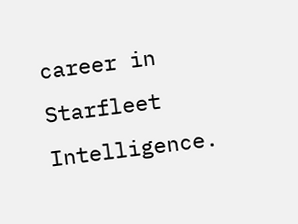career in Starfleet Intelligence.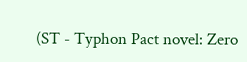(ST - Typhon Pact novel: Zero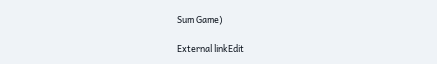Sum Game)

External linkEdit